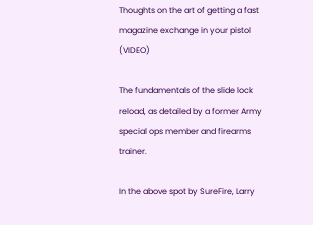Thoughts on the art of getting a fast magazine exchange in your pistol (VIDEO)

The fundamentals of the slide lock reload, as detailed by a former Army special ops member and firearms trainer.

In the above spot by SureFire, Larry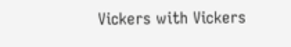Vickers with Vickers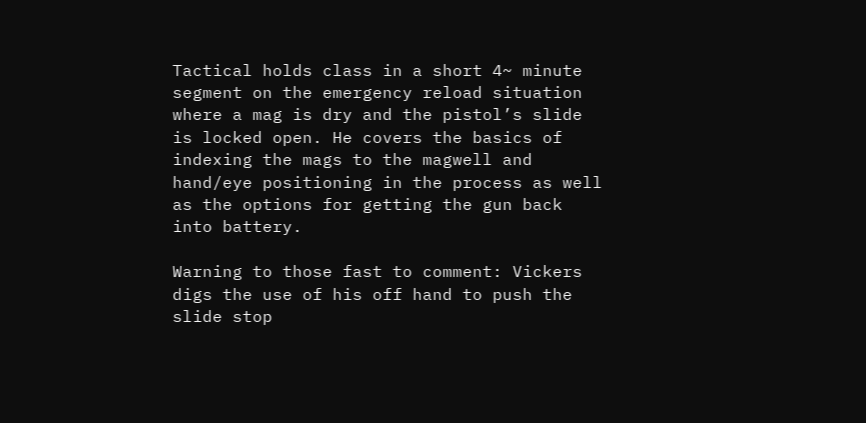Tactical holds class in a short 4~ minute segment on the emergency reload situation where a mag is dry and the pistol’s slide is locked open. He covers the basics of indexing the mags to the magwell and hand/eye positioning in the process as well as the options for getting the gun back into battery.

Warning to those fast to comment: Vickers digs the use of his off hand to push the slide stop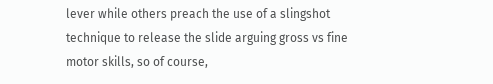lever while others preach the use of a slingshot technique to release the slide arguing gross vs fine motor skills, so of course,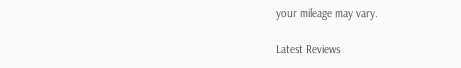your mileage may vary.

Latest Reviews